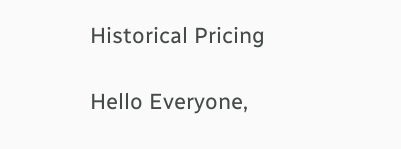Historical Pricing

Hello Everyone,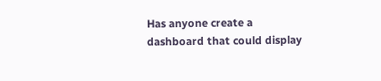Has anyone create a dashboard that could display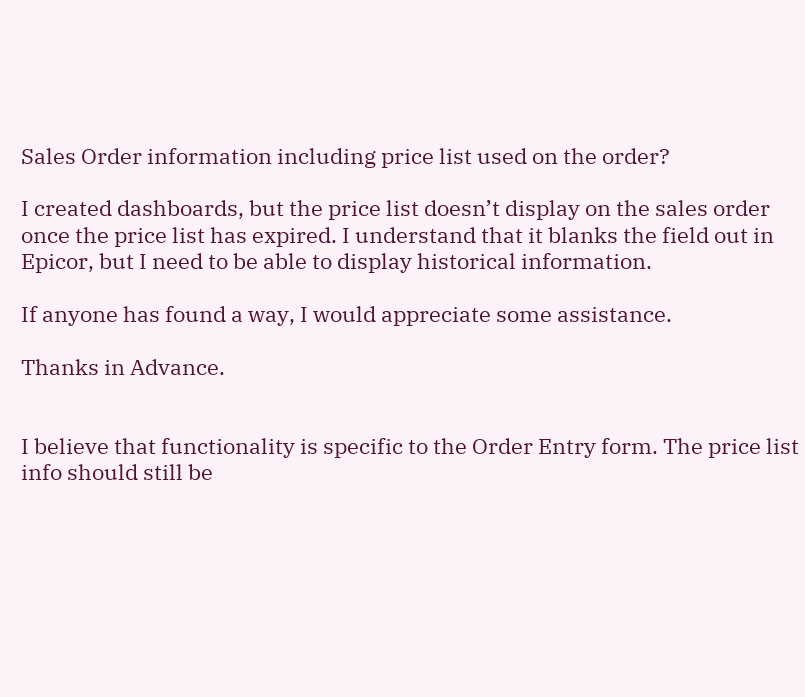Sales Order information including price list used on the order?

I created dashboards, but the price list doesn’t display on the sales order once the price list has expired. I understand that it blanks the field out in Epicor, but I need to be able to display historical information.

If anyone has found a way, I would appreciate some assistance.

Thanks in Advance.


I believe that functionality is specific to the Order Entry form. The price list info should still be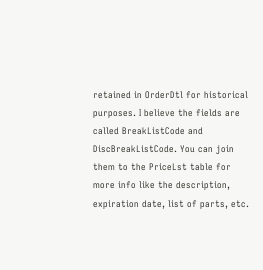retained in OrderDtl for historical purposes. I believe the fields are called BreakListCode and DiscBreakListCode. You can join them to the PriceLst table for more info like the description, expiration date, list of parts, etc.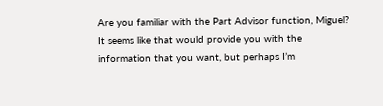Are you familiar with the Part Advisor function, Miguel? It seems like that would provide you with the information that you want, but perhaps I’m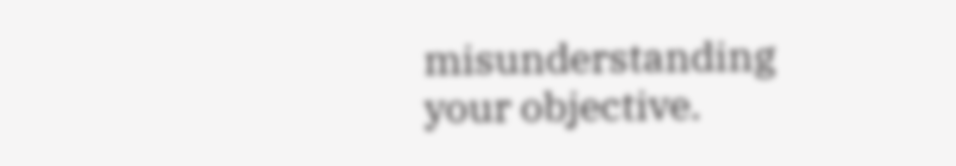misunderstanding your objective.